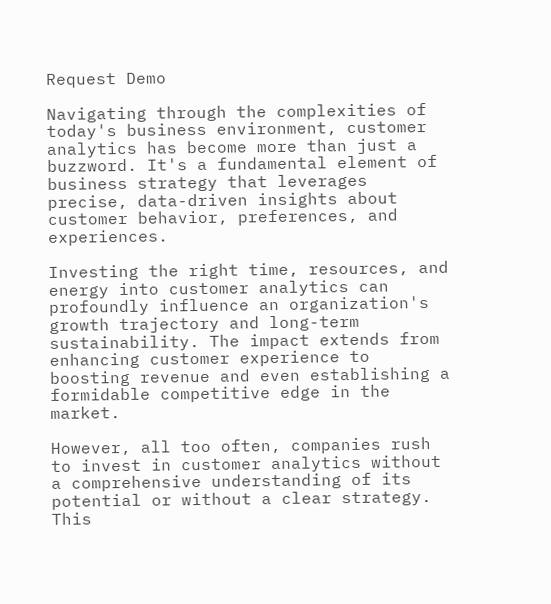Request Demo

Navigating through the complexities of today's business environment, customer analytics has become more than just a buzzword. It's a fundamental element of business strategy that leverages precise, data-driven insights about customer behavior, preferences, and experiences.

Investing the right time, resources, and energy into customer analytics can profoundly influence an organization's growth trajectory and long-term sustainability. The impact extends from enhancing customer experience to boosting revenue and even establishing a formidable competitive edge in the market.

However, all too often, companies rush to invest in customer analytics without a comprehensive understanding of its potential or without a clear strategy. This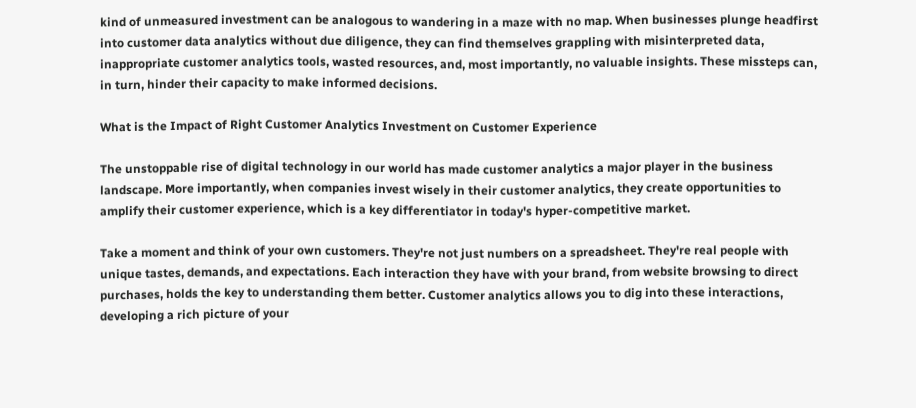kind of unmeasured investment can be analogous to wandering in a maze with no map. When businesses plunge headfirst into customer data analytics without due diligence, they can find themselves grappling with misinterpreted data, inappropriate customer analytics tools, wasted resources, and, most importantly, no valuable insights. These missteps can, in turn, hinder their capacity to make informed decisions.

What is the Impact of Right Customer Analytics Investment on Customer Experience

The unstoppable rise of digital technology in our world has made customer analytics a major player in the business landscape. More importantly, when companies invest wisely in their customer analytics, they create opportunities to amplify their customer experience, which is a key differentiator in today's hyper-competitive market.

Take a moment and think of your own customers. They're not just numbers on a spreadsheet. They're real people with unique tastes, demands, and expectations. Each interaction they have with your brand, from website browsing to direct purchases, holds the key to understanding them better. Customer analytics allows you to dig into these interactions, developing a rich picture of your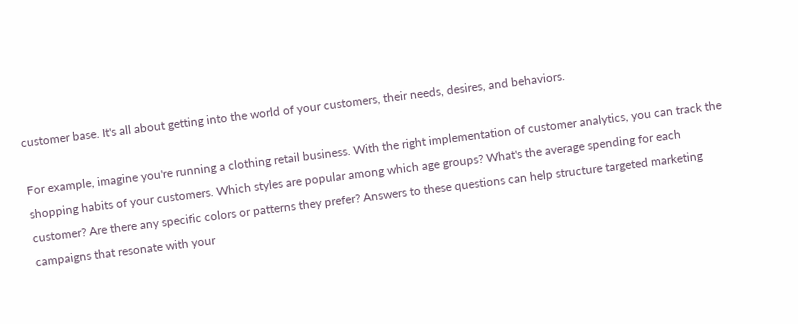customer base. It's all about getting into the world of your customers, their needs, desires, and behaviors.

For example, imagine you're running a clothing retail business. With the right implementation of customer analytics, you can track the shopping habits of your customers. Which styles are popular among which age groups? What's the average spending for each customer? Are there any specific colors or patterns they prefer? Answers to these questions can help structure targeted marketing campaigns that resonate with your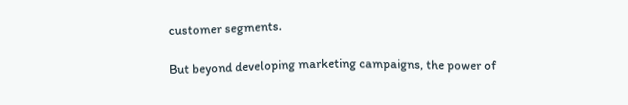customer segments.

But beyond developing marketing campaigns, the power of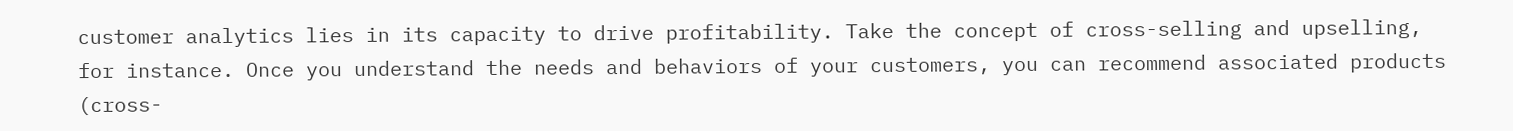customer analytics lies in its capacity to drive profitability. Take the concept of cross-selling and upselling, for instance. Once you understand the needs and behaviors of your customers, you can recommend associated products (cross-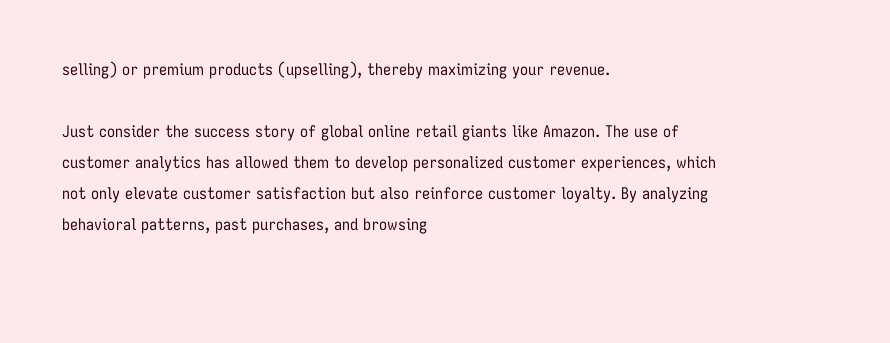selling) or premium products (upselling), thereby maximizing your revenue.

Just consider the success story of global online retail giants like Amazon. The use of customer analytics has allowed them to develop personalized customer experiences, which not only elevate customer satisfaction but also reinforce customer loyalty. By analyzing behavioral patterns, past purchases, and browsing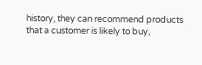history, they can recommend products that a customer is likely to buy,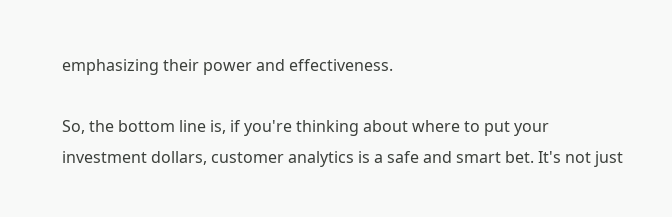emphasizing their power and effectiveness.

So, the bottom line is, if you're thinking about where to put your investment dollars, customer analytics is a safe and smart bet. It's not just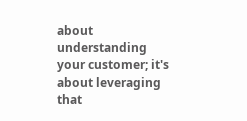about understanding your customer; it's about leveraging that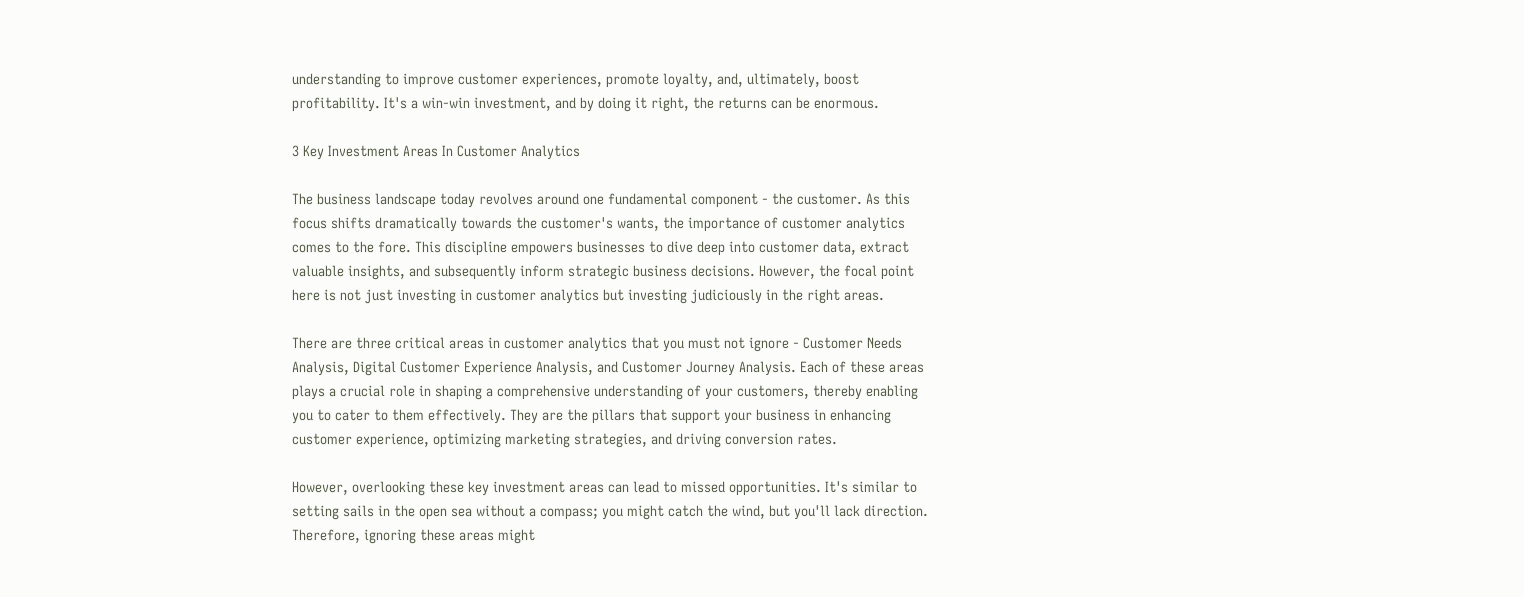understanding to improve customer experiences, promote loyalty, and, ultimately, boost profitability. It's a win-win investment, and by doing it right, the returns can be enormous.

3 Key Investment Areas In Customer Analytics

The business landscape today revolves around one fundamental component - the customer. As this focus shifts dramatically towards the customer's wants, the importance of customer analytics comes to the fore. This discipline empowers businesses to dive deep into customer data, extract valuable insights, and subsequently inform strategic business decisions. However, the focal point here is not just investing in customer analytics but investing judiciously in the right areas.

There are three critical areas in customer analytics that you must not ignore - Customer Needs Analysis, Digital Customer Experience Analysis, and Customer Journey Analysis. Each of these areas plays a crucial role in shaping a comprehensive understanding of your customers, thereby enabling you to cater to them effectively. They are the pillars that support your business in enhancing customer experience, optimizing marketing strategies, and driving conversion rates.

However, overlooking these key investment areas can lead to missed opportunities. It's similar to setting sails in the open sea without a compass; you might catch the wind, but you'll lack direction. Therefore, ignoring these areas might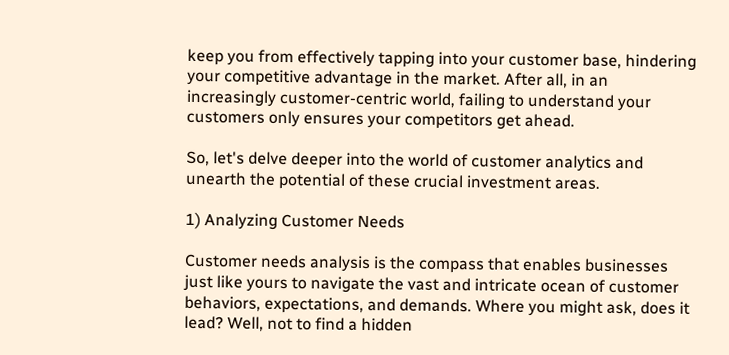keep you from effectively tapping into your customer base, hindering your competitive advantage in the market. After all, in an increasingly customer-centric world, failing to understand your customers only ensures your competitors get ahead.

So, let's delve deeper into the world of customer analytics and unearth the potential of these crucial investment areas.

1) Analyzing Customer Needs

Customer needs analysis is the compass that enables businesses just like yours to navigate the vast and intricate ocean of customer behaviors, expectations, and demands. Where you might ask, does it lead? Well, not to find a hidden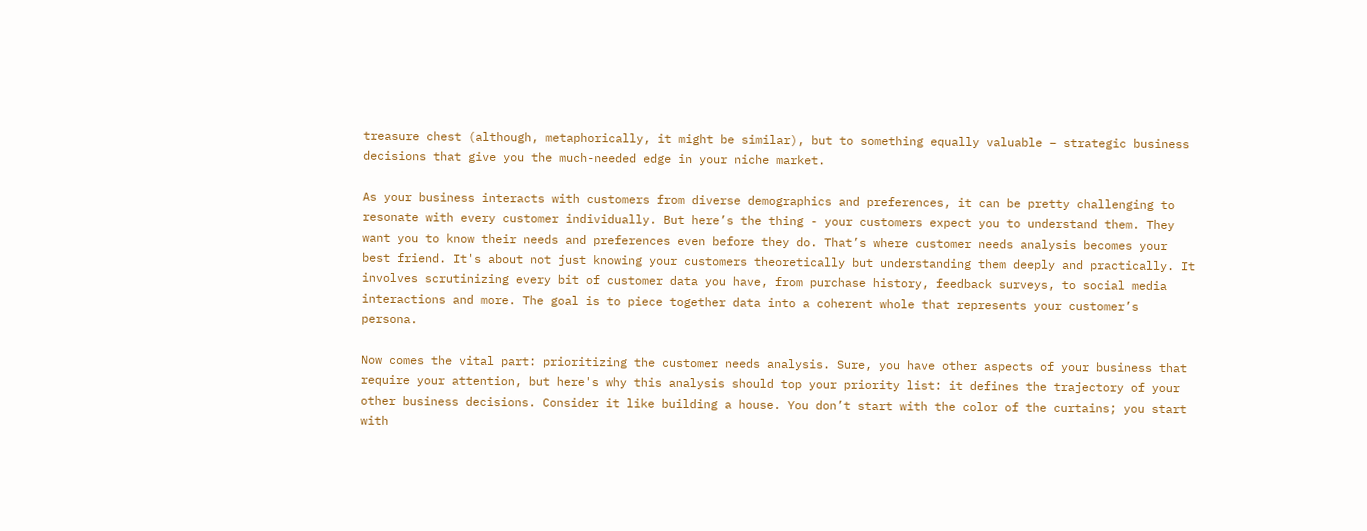treasure chest (although, metaphorically, it might be similar), but to something equally valuable – strategic business decisions that give you the much-needed edge in your niche market.

As your business interacts with customers from diverse demographics and preferences, it can be pretty challenging to resonate with every customer individually. But here’s the thing - your customers expect you to understand them. They want you to know their needs and preferences even before they do. That’s where customer needs analysis becomes your best friend. It's about not just knowing your customers theoretically but understanding them deeply and practically. It involves scrutinizing every bit of customer data you have, from purchase history, feedback surveys, to social media interactions and more. The goal is to piece together data into a coherent whole that represents your customer’s persona.

Now comes the vital part: prioritizing the customer needs analysis. Sure, you have other aspects of your business that require your attention, but here's why this analysis should top your priority list: it defines the trajectory of your other business decisions. Consider it like building a house. You don’t start with the color of the curtains; you start with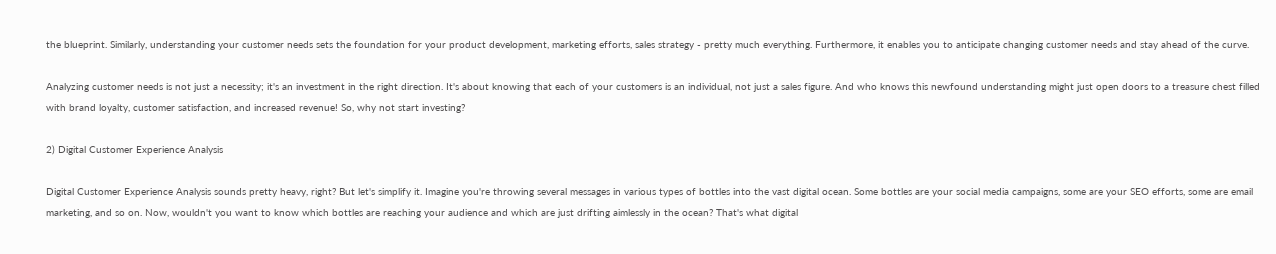the blueprint. Similarly, understanding your customer needs sets the foundation for your product development, marketing efforts, sales strategy - pretty much everything. Furthermore, it enables you to anticipate changing customer needs and stay ahead of the curve.

Analyzing customer needs is not just a necessity; it's an investment in the right direction. It's about knowing that each of your customers is an individual, not just a sales figure. And who knows this newfound understanding might just open doors to a treasure chest filled with brand loyalty, customer satisfaction, and increased revenue! So, why not start investing?

2) Digital Customer Experience Analysis

Digital Customer Experience Analysis sounds pretty heavy, right? But let's simplify it. Imagine you're throwing several messages in various types of bottles into the vast digital ocean. Some bottles are your social media campaigns, some are your SEO efforts, some are email marketing, and so on. Now, wouldn't you want to know which bottles are reaching your audience and which are just drifting aimlessly in the ocean? That's what digital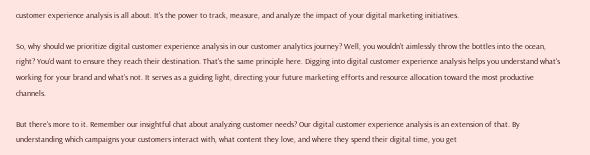customer experience analysis is all about. It's the power to track, measure, and analyze the impact of your digital marketing initiatives.

So, why should we prioritize digital customer experience analysis in our customer analytics journey? Well, you wouldn’t aimlessly throw the bottles into the ocean, right? You’d want to ensure they reach their destination. That's the same principle here. Digging into digital customer experience analysis helps you understand what's working for your brand and what’s not. It serves as a guiding light, directing your future marketing efforts and resource allocation toward the most productive channels.

But there's more to it. Remember our insightful chat about analyzing customer needs? Our digital customer experience analysis is an extension of that. By understanding which campaigns your customers interact with, what content they love, and where they spend their digital time, you get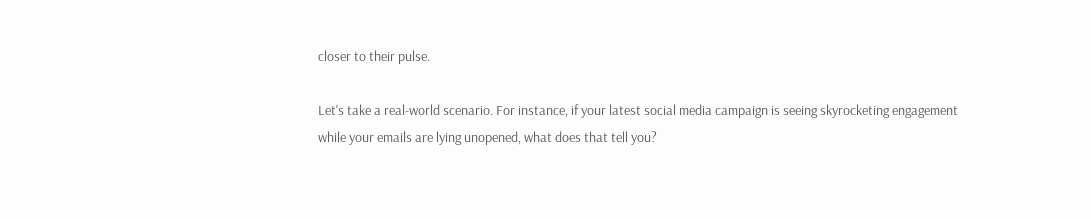closer to their pulse.

Let's take a real-world scenario. For instance, if your latest social media campaign is seeing skyrocketing engagement while your emails are lying unopened, what does that tell you?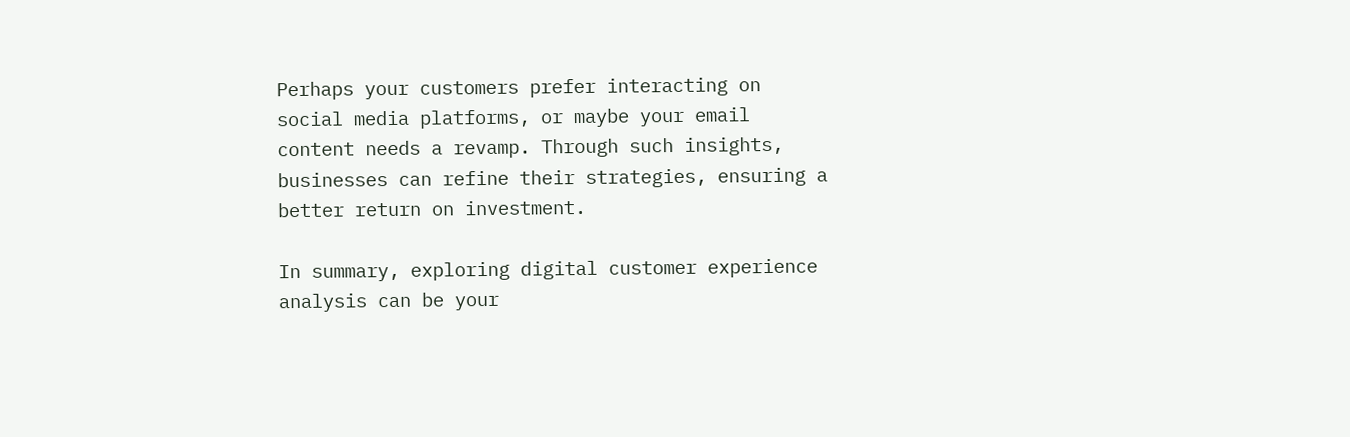Perhaps your customers prefer interacting on social media platforms, or maybe your email content needs a revamp. Through such insights, businesses can refine their strategies, ensuring a better return on investment.

In summary, exploring digital customer experience analysis can be your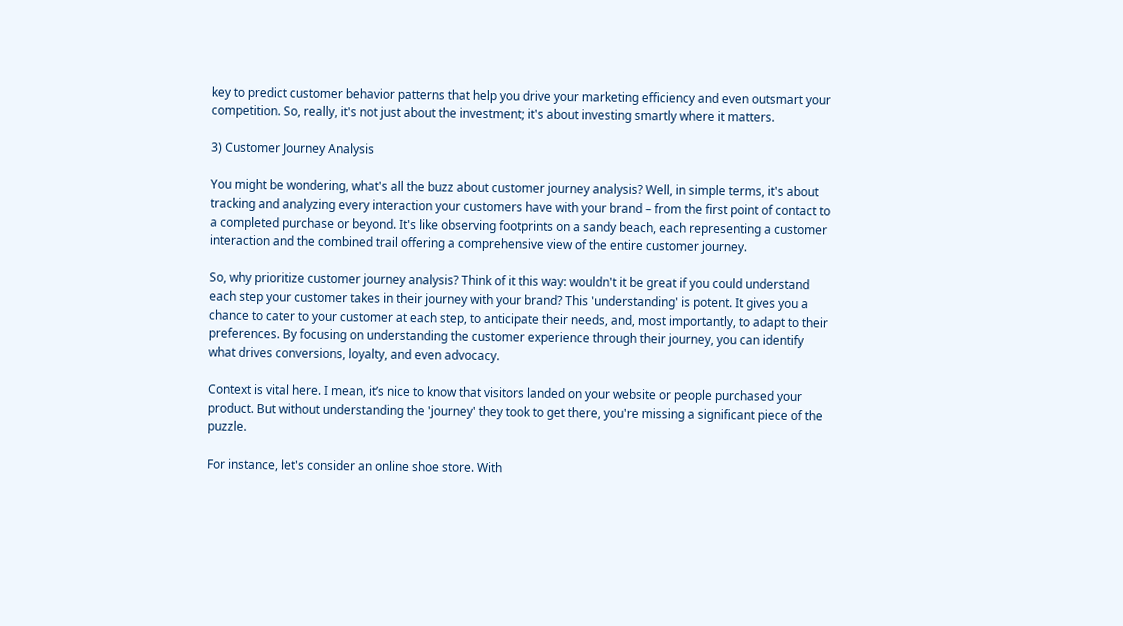key to predict customer behavior patterns that help you drive your marketing efficiency and even outsmart your competition. So, really, it's not just about the investment; it's about investing smartly where it matters.

3) Customer Journey Analysis

You might be wondering, what's all the buzz about customer journey analysis? Well, in simple terms, it's about tracking and analyzing every interaction your customers have with your brand – from the first point of contact to a completed purchase or beyond. It's like observing footprints on a sandy beach, each representing a customer interaction and the combined trail offering a comprehensive view of the entire customer journey.

So, why prioritize customer journey analysis? Think of it this way: wouldn't it be great if you could understand each step your customer takes in their journey with your brand? This 'understanding' is potent. It gives you a chance to cater to your customer at each step, to anticipate their needs, and, most importantly, to adapt to their preferences. By focusing on understanding the customer experience through their journey, you can identify what drives conversions, loyalty, and even advocacy.

Context is vital here. I mean, it’s nice to know that visitors landed on your website or people purchased your product. But without understanding the 'journey' they took to get there, you're missing a significant piece of the puzzle.

For instance, let's consider an online shoe store. With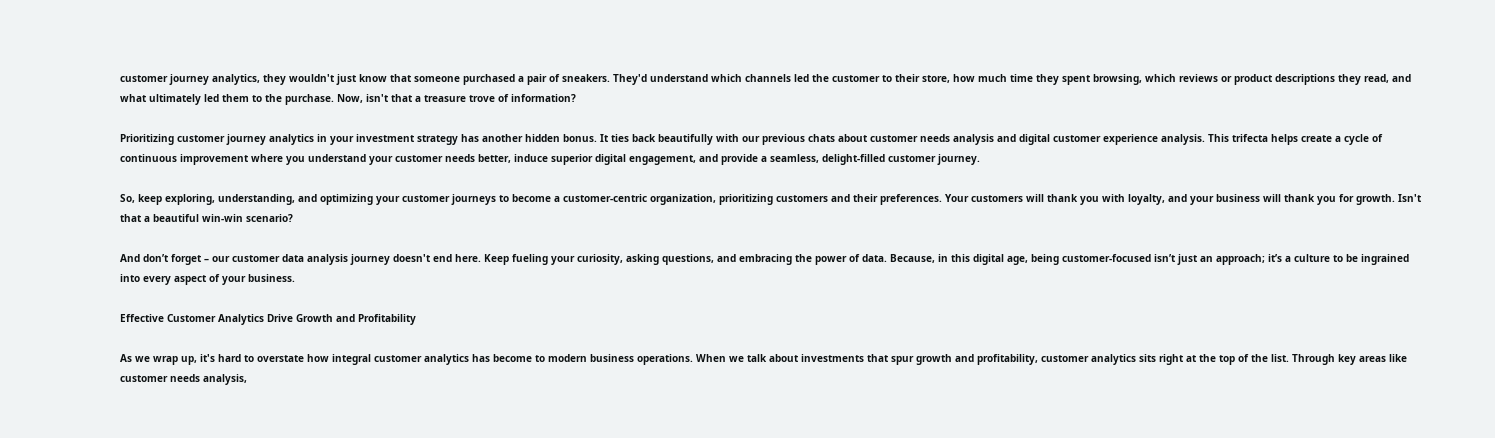customer journey analytics, they wouldn't just know that someone purchased a pair of sneakers. They'd understand which channels led the customer to their store, how much time they spent browsing, which reviews or product descriptions they read, and what ultimately led them to the purchase. Now, isn't that a treasure trove of information?

Prioritizing customer journey analytics in your investment strategy has another hidden bonus. It ties back beautifully with our previous chats about customer needs analysis and digital customer experience analysis. This trifecta helps create a cycle of continuous improvement where you understand your customer needs better, induce superior digital engagement, and provide a seamless, delight-filled customer journey.

So, keep exploring, understanding, and optimizing your customer journeys to become a customer-centric organization, prioritizing customers and their preferences. Your customers will thank you with loyalty, and your business will thank you for growth. Isn't that a beautiful win-win scenario?

And don’t forget – our customer data analysis journey doesn't end here. Keep fueling your curiosity, asking questions, and embracing the power of data. Because, in this digital age, being customer-focused isn’t just an approach; it’s a culture to be ingrained into every aspect of your business.

Effective Customer Analytics Drive Growth and Profitability

As we wrap up, it's hard to overstate how integral customer analytics has become to modern business operations. When we talk about investments that spur growth and profitability, customer analytics sits right at the top of the list. Through key areas like customer needs analysis,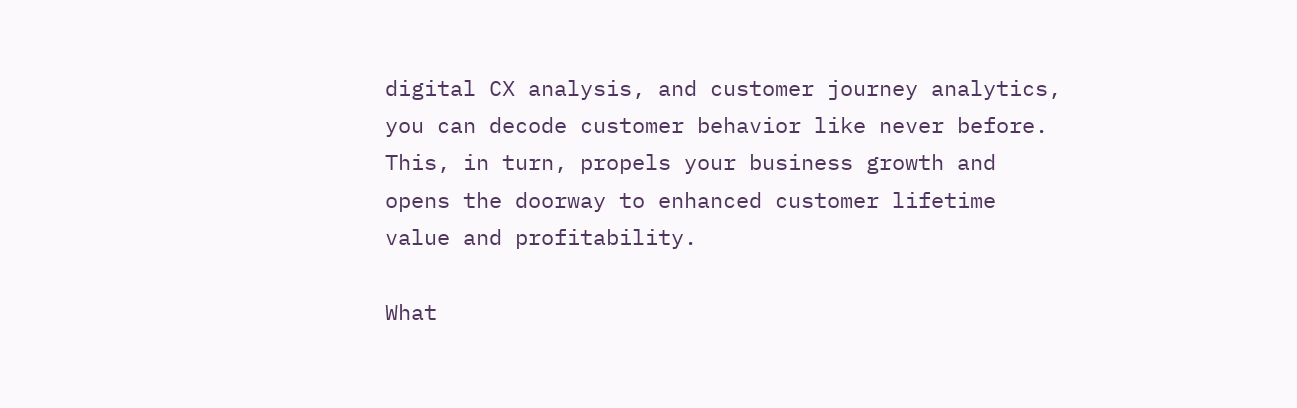digital CX analysis, and customer journey analytics, you can decode customer behavior like never before. This, in turn, propels your business growth and opens the doorway to enhanced customer lifetime value and profitability.

What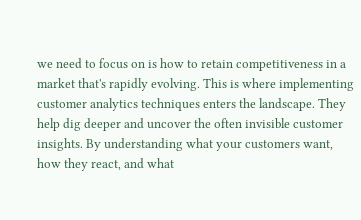we need to focus on is how to retain competitiveness in a market that's rapidly evolving. This is where implementing customer analytics techniques enters the landscape. They help dig deeper and uncover the often invisible customer insights. By understanding what your customers want, how they react, and what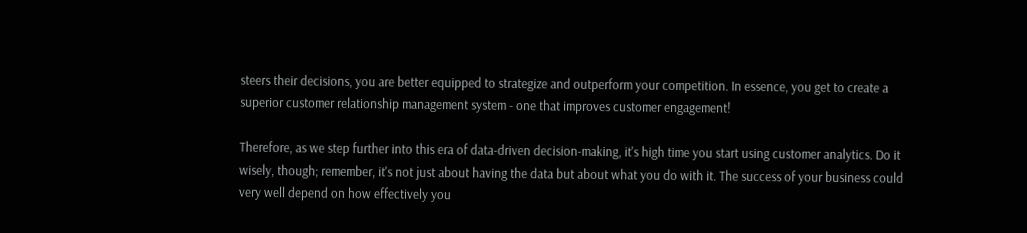steers their decisions, you are better equipped to strategize and outperform your competition. In essence, you get to create a superior customer relationship management system - one that improves customer engagement!

Therefore, as we step further into this era of data-driven decision-making, it's high time you start using customer analytics. Do it wisely, though; remember, it's not just about having the data but about what you do with it. The success of your business could very well depend on how effectively you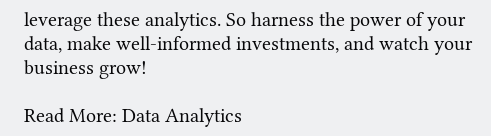leverage these analytics. So harness the power of your data, make well-informed investments, and watch your business grow!

Read More: Data Analytics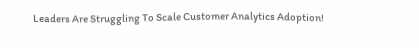Leaders Are Struggling To Scale Customer Analytics Adoption!